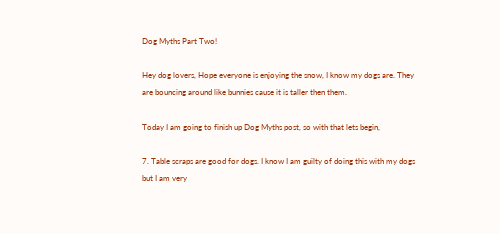Dog Myths Part Two!

Hey dog lovers, Hope everyone is enjoying the snow, I know my dogs are. They are bouncing around like bunnies cause it is taller then them.

Today I am going to finish up Dog Myths post, so with that lets begin,

7. Table scraps are good for dogs. I know I am guilty of doing this with my dogs but I am very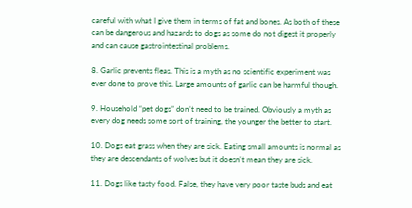careful with what I give them in terms of fat and bones. As both of these can be dangerous and hazards to dogs as some do not digest it properly and can cause gastrointestinal problems.

8. Garlic prevents fleas. This is a myth as no scientific experiment was ever done to prove this. Large amounts of garlic can be harmful though.

9. Household “pet dogs” don’t need to be trained. Obviously a myth as every dog needs some sort of training, the younger the better to start.

10. Dogs eat grass when they are sick. Eating small amounts is normal as they are descendants of wolves but it doesn’t mean they are sick.

11. Dogs like tasty food. False, they have very poor taste buds and eat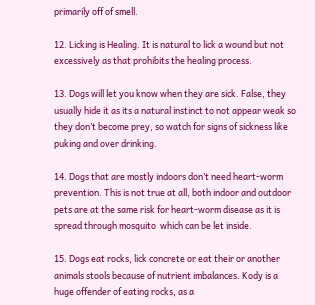primarily off of smell.

12. Licking is Healing. It is natural to lick a wound but not excessively as that prohibits the healing process.

13. Dogs will let you know when they are sick. False, they usually hide it as its a natural instinct to not appear weak so they don’t become prey, so watch for signs of sickness like puking and over drinking.

14. Dogs that are mostly indoors don’t need heart-worm prevention. This is not true at all, both indoor and outdoor pets are at the same risk for heart-worm disease as it is spread through mosquito  which can be let inside.

15. Dogs eat rocks, lick concrete or eat their or another animals stools because of nutrient imbalances. Kody is a huge offender of eating rocks, as a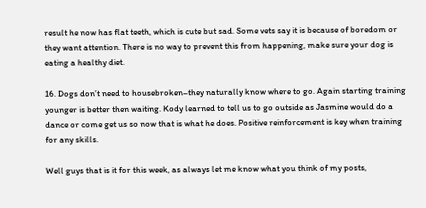result he now has flat teeth, which is cute but sad. Some vets say it is because of boredom or they want attention. There is no way to prevent this from happening, make sure your dog is eating a healthy diet.

16. Dogs don’t need to housebroken–they naturally know where to go. Again starting training younger is better then waiting. Kody learned to tell us to go outside as Jasmine would do a dance or come get us so now that is what he does. Positive reinforcement is key when training for any skills.

Well guys that is it for this week, as always let me know what you think of my posts,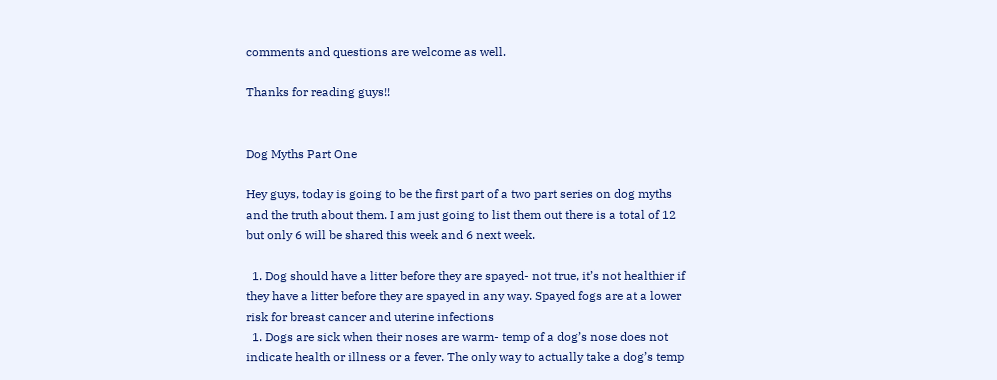comments and questions are welcome as well.

Thanks for reading guys!!


Dog Myths Part One

Hey guys, today is going to be the first part of a two part series on dog myths and the truth about them. I am just going to list them out there is a total of 12 but only 6 will be shared this week and 6 next week.

  1. Dog should have a litter before they are spayed- not true, it’s not healthier if they have a litter before they are spayed in any way. Spayed fogs are at a lower risk for breast cancer and uterine infections
  1. Dogs are sick when their noses are warm- temp of a dog’s nose does not indicate health or illness or a fever. The only way to actually take a dog’s temp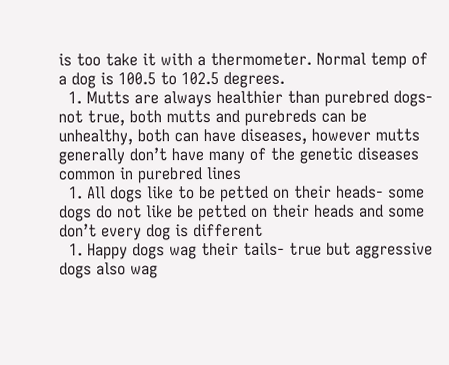is too take it with a thermometer. Normal temp of a dog is 100.5 to 102.5 degrees.
  1. Mutts are always healthier than purebred dogs- not true, both mutts and purebreds can be unhealthy, both can have diseases, however mutts generally don’t have many of the genetic diseases common in purebred lines
  1. All dogs like to be petted on their heads- some dogs do not like be petted on their heads and some don’t every dog is different
  1. Happy dogs wag their tails- true but aggressive dogs also wag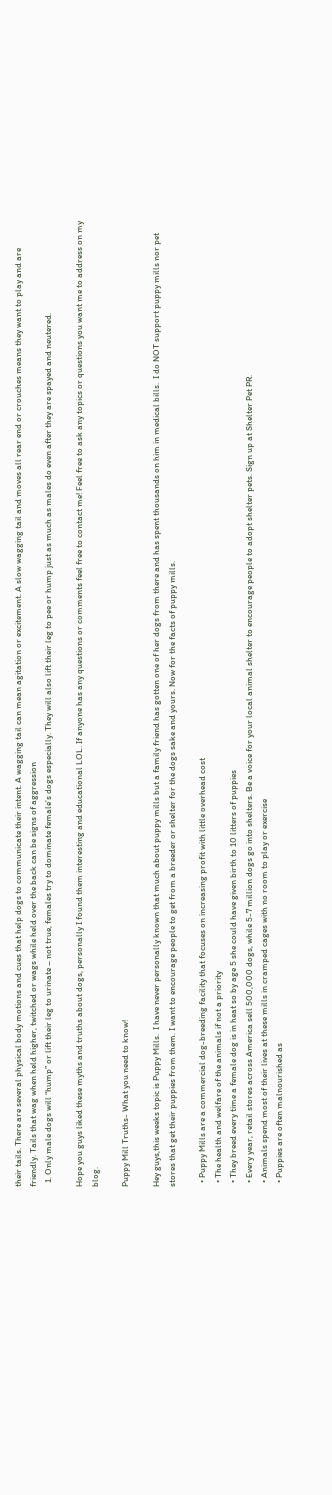their tails. There are several physical body motions and cues that help dogs to communicate their intent. A wagging tail can mean agitation or excitement. A slow wagging tail and moves all rear end or crouches means they want to play and are friendly. Tails that wag when held higher, twitched or wags while held over the back can be signs of aggression
  1. Only male dogs will “hump” or lift their leg to urinate – not true, females try to dominate female’s dogs especially. They will also lift their leg to pee or hump just as much as males do even after they are spayed and neutered.

Hope you guys liked these myths and truths about dogs, personally I found them interesting and educational LOL. If anyone has any questions or comments feel free to contact me! Feel free to ask any topics or questions you want me to address on my blog.

Puppy Mill Truths- What you need to know!

Hey guys,this weeks topic is Puppy Mills.  I have never personally known that much about puppy mills but a family friend has gotten one of her dogs from there and has spent thousands on him in medical bills.  I do NOT support puppy mills nor pet stores that get their puppies from them. I want to encourage people to get from a breeder or shelter for the dogs sake and yours. Now for the facts of puppy mills.

  • Puppy Mills are a commercial dog-breeding facility that focuses on increasing profit with little overhead cost
  • The health and welfare of the animals if not a priority
  • They breed every time a female dog is in heat so by age 5 she could have given birth to 10 litters of puppies
  • Every year, retail stores across America sell 500,000 dogs, while 5-7 million dogs go into shelters. Be a voice for your local animal shelter to encourage people to adopt shelter pets. Sign up at Shelter Pet PR.
  • Animals spend most of their lives at these mills in cramped cages with no room to play or exercise
  • Puppies are often malnourished as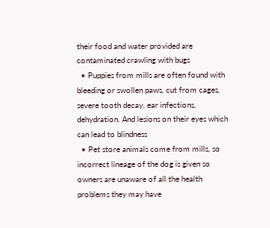their food and water provided are contaminated crawling with bugs
  • Puppies from mills are often found with bleeding or swollen paws, cut from cages, severe tooth decay, ear infections, dehydration. And lesions on their eyes which can lead to blindness
  • Pet store animals come from mills, so incorrect lineage of the dog is given so owners are unaware of all the health problems they may have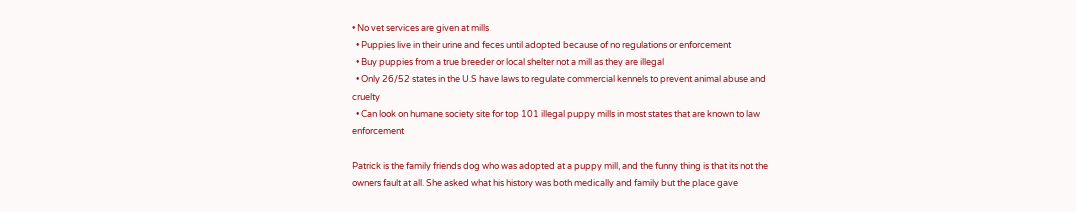• No vet services are given at mills
  • Puppies live in their urine and feces until adopted because of no regulations or enforcement
  • Buy puppies from a true breeder or local shelter not a mill as they are illegal
  • Only 26/52 states in the U.S have laws to regulate commercial kennels to prevent animal abuse and cruelty
  • Can look on humane society site for top 101 illegal puppy mills in most states that are known to law enforcement

Patrick is the family friends dog who was adopted at a puppy mill, and the funny thing is that its not the owners fault at all. She asked what his history was both medically and family but the place gave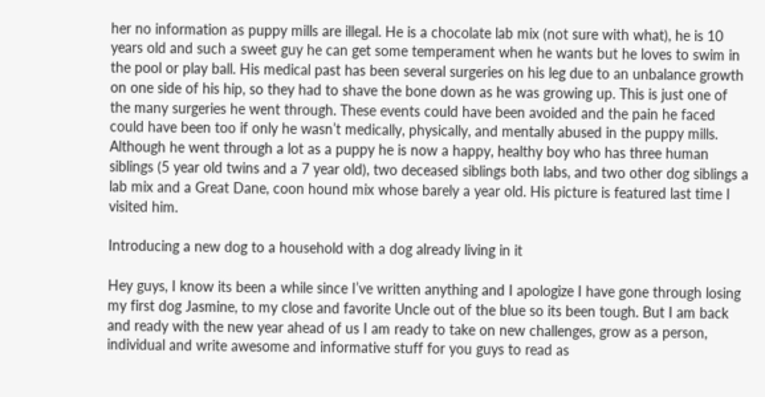her no information as puppy mills are illegal. He is a chocolate lab mix (not sure with what), he is 10 years old and such a sweet guy he can get some temperament when he wants but he loves to swim in the pool or play ball. His medical past has been several surgeries on his leg due to an unbalance growth on one side of his hip, so they had to shave the bone down as he was growing up. This is just one of the many surgeries he went through. These events could have been avoided and the pain he faced could have been too if only he wasn’t medically, physically, and mentally abused in the puppy mills. Although he went through a lot as a puppy he is now a happy, healthy boy who has three human siblings (5 year old twins and a 7 year old), two deceased siblings both labs, and two other dog siblings a lab mix and a Great Dane, coon hound mix whose barely a year old. His picture is featured last time I visited him.

Introducing a new dog to a household with a dog already living in it

Hey guys, I know its been a while since I’ve written anything and I apologize I have gone through losing my first dog Jasmine, to my close and favorite Uncle out of the blue so its been tough. But I am back and ready with the new year ahead of us I am ready to take on new challenges, grow as a person, individual and write awesome and informative stuff for you guys to read as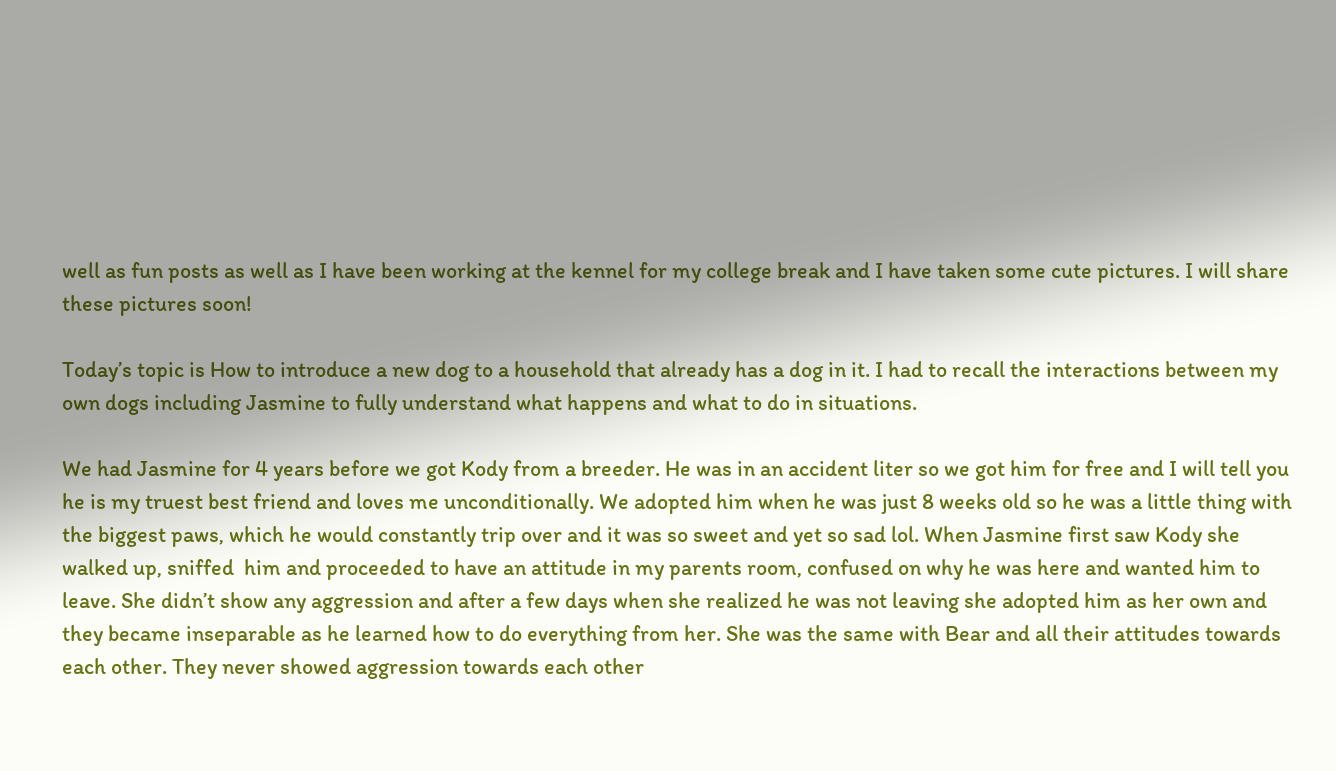well as fun posts as well as I have been working at the kennel for my college break and I have taken some cute pictures. I will share these pictures soon!

Today’s topic is How to introduce a new dog to a household that already has a dog in it. I had to recall the interactions between my own dogs including Jasmine to fully understand what happens and what to do in situations.

We had Jasmine for 4 years before we got Kody from a breeder. He was in an accident liter so we got him for free and I will tell you he is my truest best friend and loves me unconditionally. We adopted him when he was just 8 weeks old so he was a little thing with the biggest paws, which he would constantly trip over and it was so sweet and yet so sad lol. When Jasmine first saw Kody she walked up, sniffed  him and proceeded to have an attitude in my parents room, confused on why he was here and wanted him to leave. She didn’t show any aggression and after a few days when she realized he was not leaving she adopted him as her own and they became inseparable as he learned how to do everything from her. She was the same with Bear and all their attitudes towards each other. They never showed aggression towards each other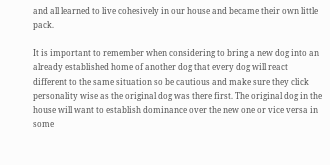and all learned to live cohesively in our house and became their own little pack.

It is important to remember when considering to bring a new dog into an already established home of another dog that every dog will react different to the same situation so be cautious and make sure they click personality wise as the original dog was there first. The original dog in the house will want to establish dominance over the new one or vice versa in some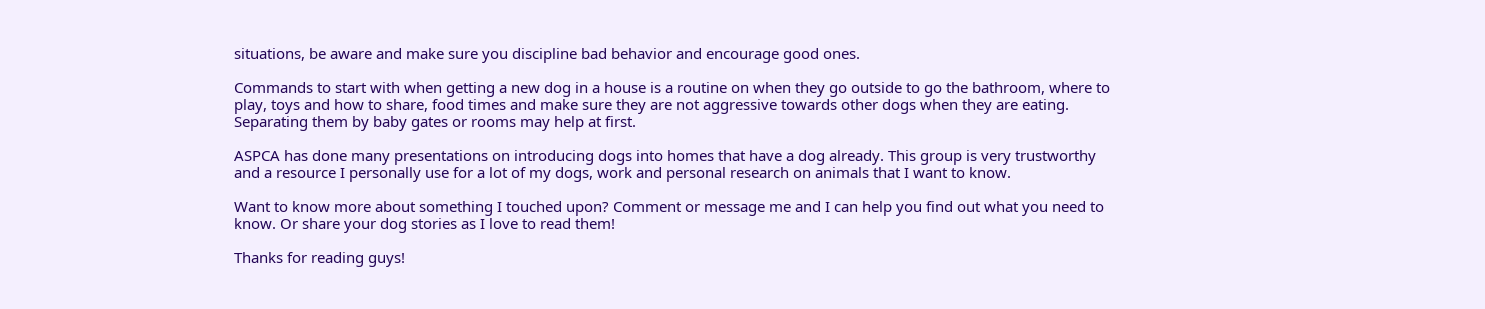situations, be aware and make sure you discipline bad behavior and encourage good ones.

Commands to start with when getting a new dog in a house is a routine on when they go outside to go the bathroom, where to play, toys and how to share, food times and make sure they are not aggressive towards other dogs when they are eating. Separating them by baby gates or rooms may help at first.

ASPCA has done many presentations on introducing dogs into homes that have a dog already. This group is very trustworthy and a resource I personally use for a lot of my dogs, work and personal research on animals that I want to know.

Want to know more about something I touched upon? Comment or message me and I can help you find out what you need to know. Or share your dog stories as I love to read them!

Thanks for reading guys!